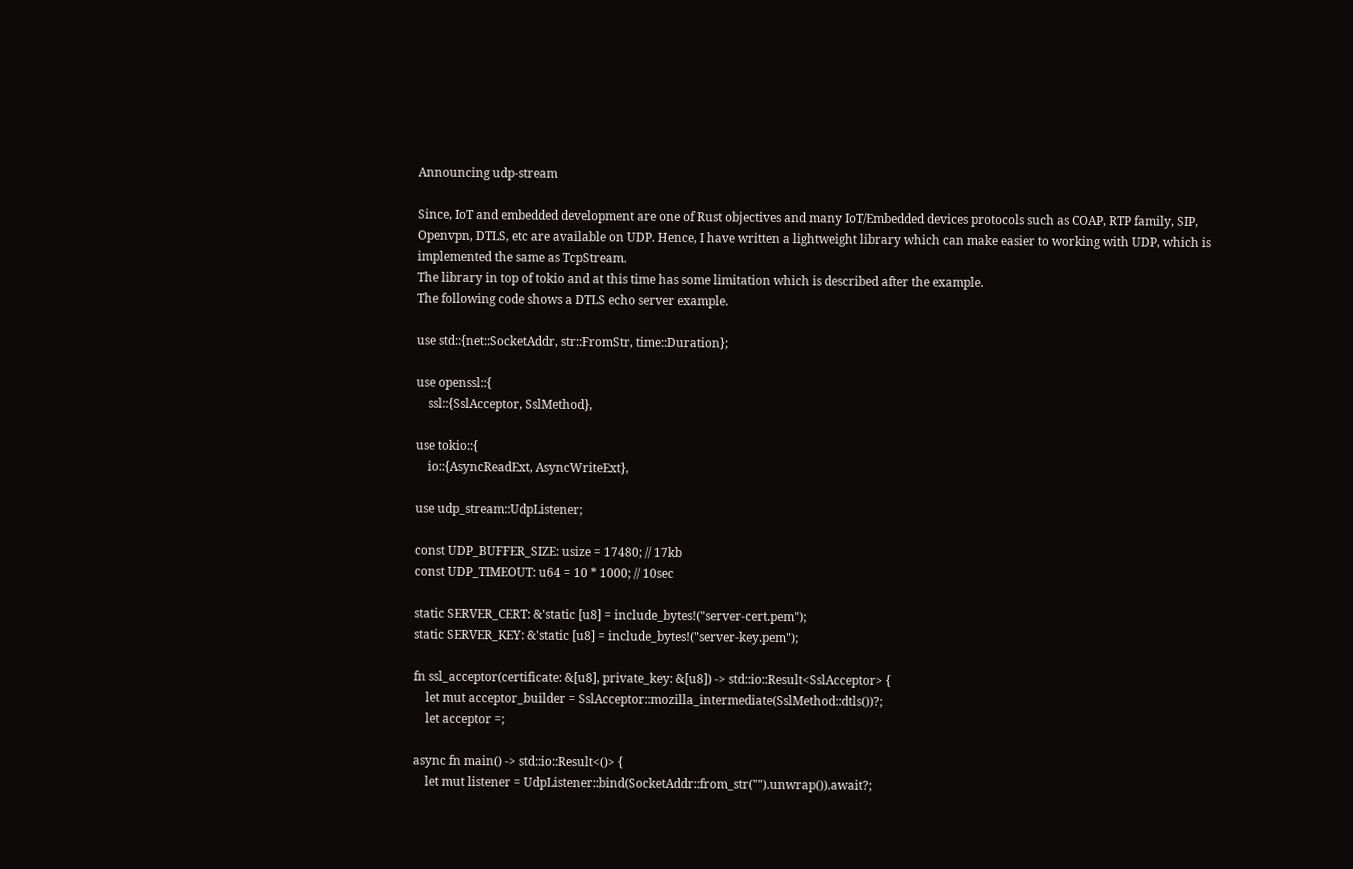Announcing udp-stream

Since, IoT and embedded development are one of Rust objectives and many IoT/Embedded devices protocols such as COAP, RTP family, SIP, Openvpn, DTLS, etc are available on UDP. Hence, I have written a lightweight library which can make easier to working with UDP, which is implemented the same as TcpStream.
The library in top of tokio and at this time has some limitation which is described after the example.
The following code shows a DTLS echo server example.

use std::{net::SocketAddr, str::FromStr, time::Duration};

use openssl::{
    ssl::{SslAcceptor, SslMethod},

use tokio::{
    io::{AsyncReadExt, AsyncWriteExt},

use udp_stream::UdpListener;

const UDP_BUFFER_SIZE: usize = 17480; // 17kb
const UDP_TIMEOUT: u64 = 10 * 1000; // 10sec

static SERVER_CERT: &'static [u8] = include_bytes!("server-cert.pem");
static SERVER_KEY: &'static [u8] = include_bytes!("server-key.pem");

fn ssl_acceptor(certificate: &[u8], private_key: &[u8]) -> std::io::Result<SslAcceptor> {
    let mut acceptor_builder = SslAcceptor::mozilla_intermediate(SslMethod::dtls())?;
    let acceptor =;

async fn main() -> std::io::Result<()> {
    let mut listener = UdpListener::bind(SocketAddr::from_str("").unwrap()).await?;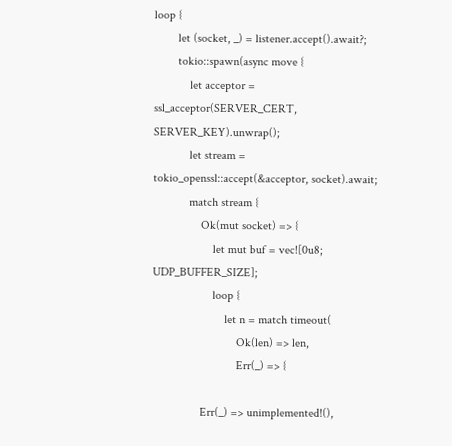loop {
        let (socket, _) = listener.accept().await?;
        tokio::spawn(async move {
            let acceptor = ssl_acceptor(SERVER_CERT, SERVER_KEY).unwrap();
            let stream = tokio_openssl::accept(&acceptor, socket).await;
            match stream {
                Ok(mut socket) => {
                    let mut buf = vec![0u8; UDP_BUFFER_SIZE];
                    loop {
                        let n = match timeout(
                            Ok(len) => len,
                            Err(_) => {

                Err(_) => unimplemented!(),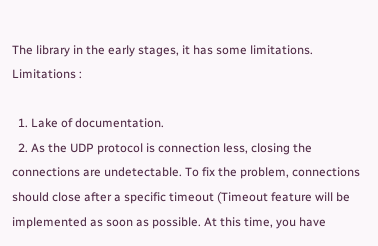The library in the early stages, it has some limitations.
Limitations :

  1. Lake of documentation.
  2. As the UDP protocol is connection less, closing the connections are undetectable. To fix the problem, connections should close after a specific timeout (Timeout feature will be implemented as soon as possible. At this time, you have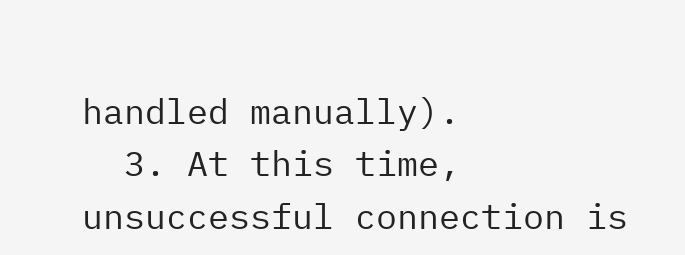handled manually).
  3. At this time, unsuccessful connection is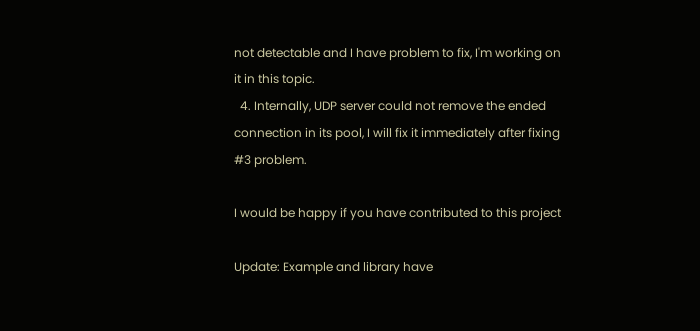not detectable and I have problem to fix, I'm working on it in this topic.
  4. Internally, UDP server could not remove the ended connection in its pool, I will fix it immediately after fixing #3 problem.

I would be happy if you have contributed to this project

Update: Example and library have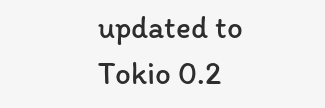updated to Tokio 0.2